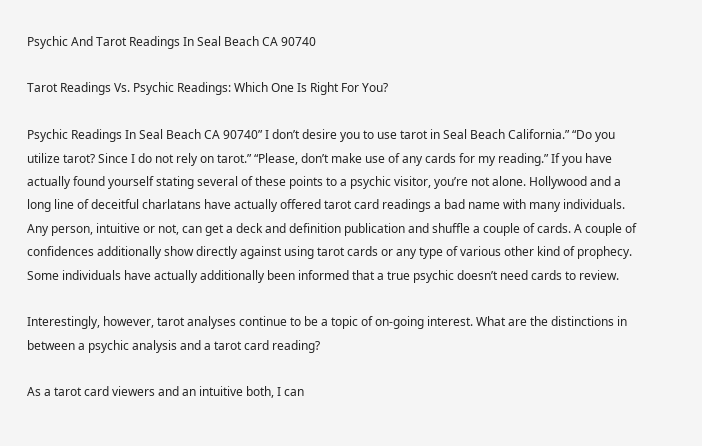Psychic And Tarot Readings In Seal Beach CA 90740

Tarot Readings Vs. Psychic Readings: Which One Is Right For You?

Psychic Readings In Seal Beach CA 90740” I don’t desire you to use tarot in Seal Beach California.” “Do you utilize tarot? Since I do not rely on tarot.” “Please, don’t make use of any cards for my reading.” If you have actually found yourself stating several of these points to a psychic visitor, you’re not alone. Hollywood and a long line of deceitful charlatans have actually offered tarot card readings a bad name with many individuals. Any person, intuitive or not, can get a deck and definition publication and shuffle a couple of cards. A couple of confidences additionally show directly against using tarot cards or any type of various other kind of prophecy. Some individuals have actually additionally been informed that a true psychic doesn’t need cards to review.

Interestingly, however, tarot analyses continue to be a topic of on-going interest. What are the distinctions in between a psychic analysis and a tarot card reading?

As a tarot card viewers and an intuitive both, I can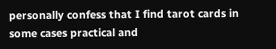personally confess that I find tarot cards in some cases practical and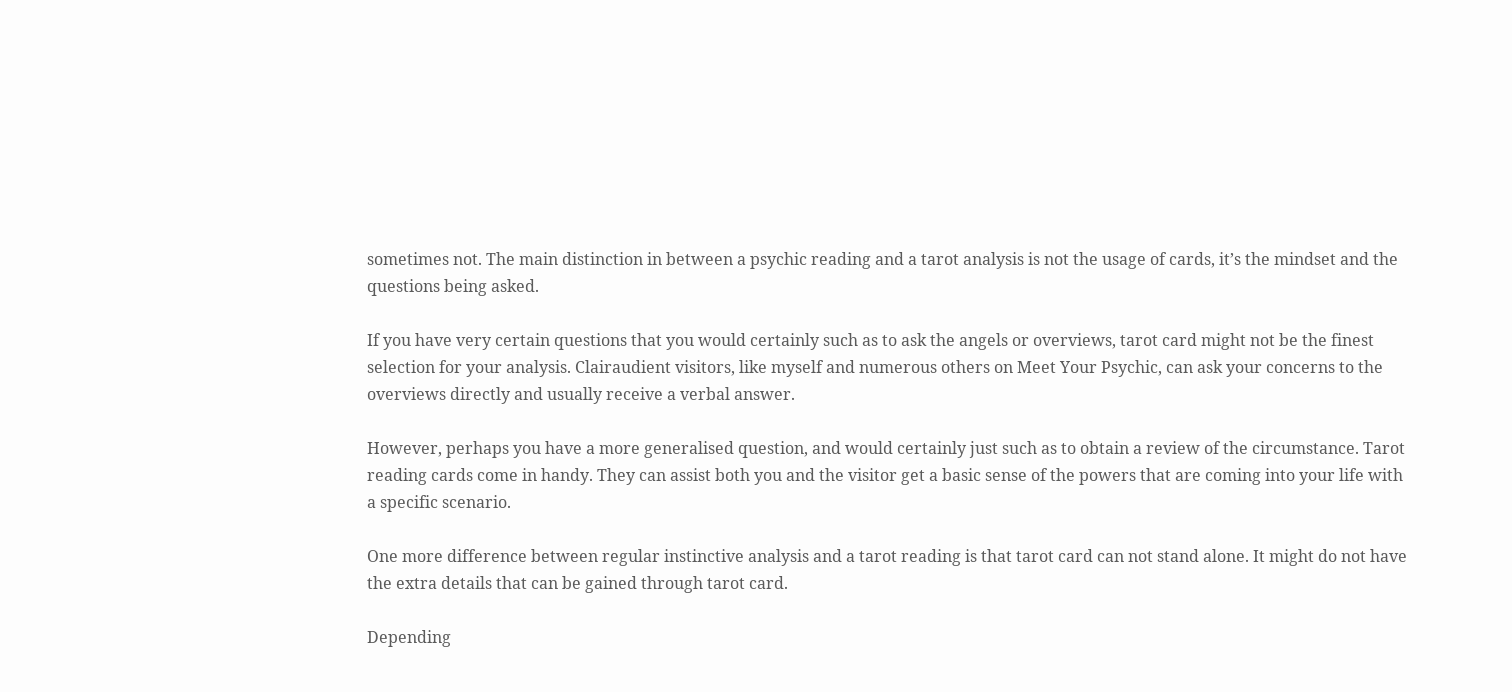sometimes not. The main distinction in between a psychic reading and a tarot analysis is not the usage of cards, it’s the mindset and the questions being asked.

If you have very certain questions that you would certainly such as to ask the angels or overviews, tarot card might not be the finest selection for your analysis. Clairaudient visitors, like myself and numerous others on Meet Your Psychic, can ask your concerns to the overviews directly and usually receive a verbal answer.

However, perhaps you have a more generalised question, and would certainly just such as to obtain a review of the circumstance. Tarot reading cards come in handy. They can assist both you and the visitor get a basic sense of the powers that are coming into your life with a specific scenario.

One more difference between regular instinctive analysis and a tarot reading is that tarot card can not stand alone. It might do not have the extra details that can be gained through tarot card.

Depending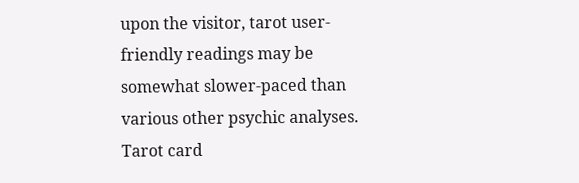upon the visitor, tarot user-friendly readings may be somewhat slower-paced than various other psychic analyses. Tarot card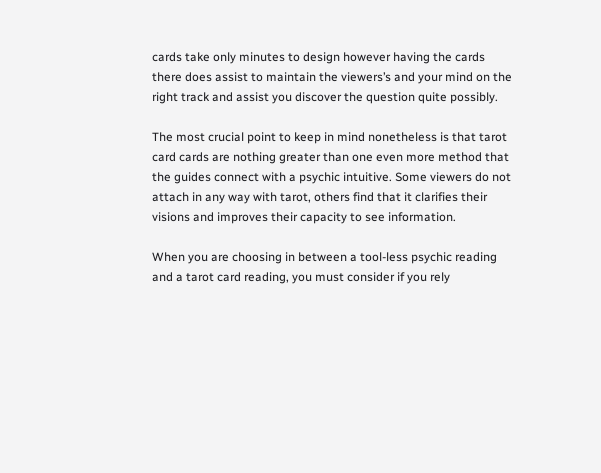cards take only minutes to design however having the cards there does assist to maintain the viewers’s and your mind on the right track and assist you discover the question quite possibly.

The most crucial point to keep in mind nonetheless is that tarot card cards are nothing greater than one even more method that the guides connect with a psychic intuitive. Some viewers do not attach in any way with tarot, others find that it clarifies their visions and improves their capacity to see information.

When you are choosing in between a tool-less psychic reading and a tarot card reading, you must consider if you rely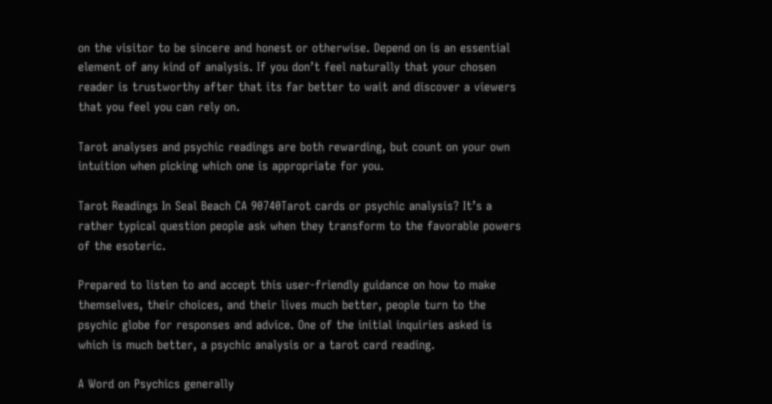on the visitor to be sincere and honest or otherwise. Depend on is an essential element of any kind of analysis. If you don’t feel naturally that your chosen reader is trustworthy after that its far better to wait and discover a viewers that you feel you can rely on.

Tarot analyses and psychic readings are both rewarding, but count on your own intuition when picking which one is appropriate for you.

Tarot Readings In Seal Beach CA 90740Tarot cards or psychic analysis? It’s a rather typical question people ask when they transform to the favorable powers of the esoteric.

Prepared to listen to and accept this user-friendly guidance on how to make themselves, their choices, and their lives much better, people turn to the psychic globe for responses and advice. One of the initial inquiries asked is which is much better, a psychic analysis or a tarot card reading.

A Word on Psychics generally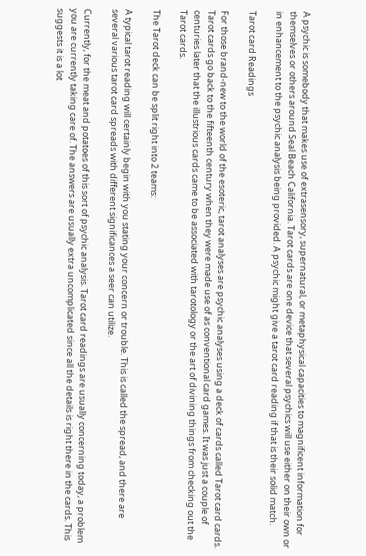A psychic is somebody that makes use of extrasensory, supernatural, or metaphysical capacities to magnificent information for themselves or others around Seal Beach California. Tarot cards are one device that several psychics will use either on their own or in enhancement to the psychic analysis being provided. A psychic might give a tarot card reading if that is their solid match.

Tarot card Readings

For those brand-new to the world of the esoteric, tarot analyses are psychic analyses using a deck of cards called Tarot card cards. Tarot cards go back to the fifteenth century when they were made use of as conventional card games. It was just a couple of centuries later that the illustrious cards came to be associated with tarotology or the art of divining things from checking out the Tarot cards.

The Tarot deck can be split right into 2 teams:

A typical tarot reading will certainly begin with you stating your concern or trouble. This is called the spread, and there are several various tarot card spreads with different significances a seer can utilize.

Currently, for the meat and potatoes of this sort of psychic analysis. Tarot card readings are usually concerning today, a problem you are currently taking care of. The answers are usually extra uncomplicated since all the details is right there in the cards. This suggests it is a lot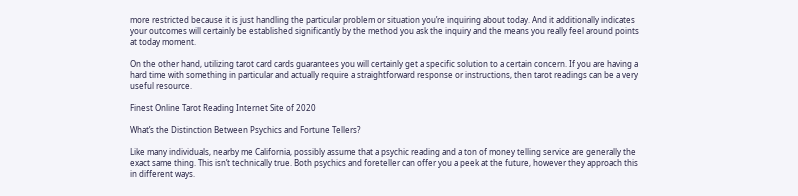more restricted because it is just handling the particular problem or situation you’re inquiring about today. And it additionally indicates your outcomes will certainly be established significantly by the method you ask the inquiry and the means you really feel around points at today moment.

On the other hand, utilizing tarot card cards guarantees you will certainly get a specific solution to a certain concern. If you are having a hard time with something in particular and actually require a straightforward response or instructions, then tarot readings can be a very useful resource.

Finest Online Tarot Reading Internet Site of 2020

What’s the Distinction Between Psychics and Fortune Tellers?

Like many individuals, nearby me California, possibly assume that a psychic reading and a ton of money telling service are generally the exact same thing. This isn’t technically true. Both psychics and foreteller can offer you a peek at the future, however they approach this in different ways.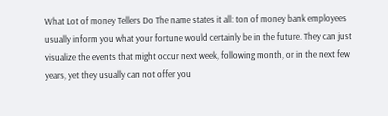What Lot of money Tellers Do The name states it all: ton of money bank employees usually inform you what your fortune would certainly be in the future. They can just visualize the events that might occur next week, following month, or in the next few years, yet they usually can not offer you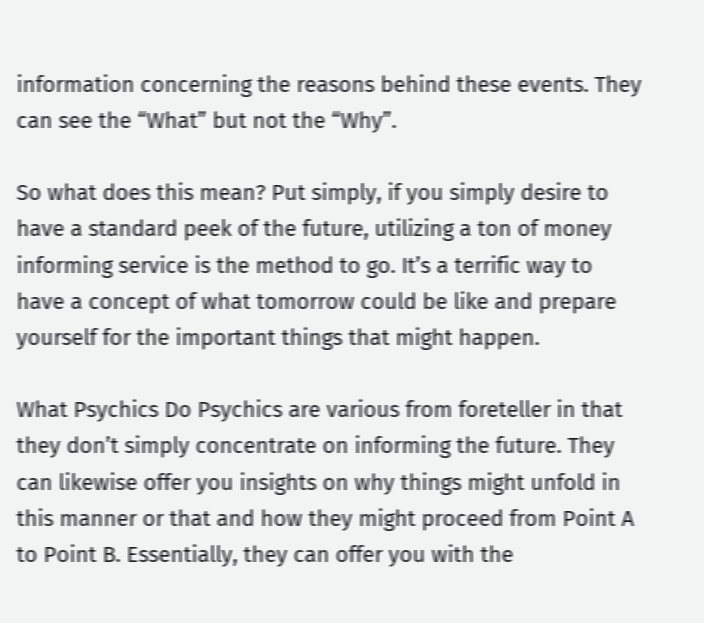information concerning the reasons behind these events. They can see the “What” but not the “Why”.

So what does this mean? Put simply, if you simply desire to have a standard peek of the future, utilizing a ton of money informing service is the method to go. It’s a terrific way to have a concept of what tomorrow could be like and prepare yourself for the important things that might happen.

What Psychics Do Psychics are various from foreteller in that they don’t simply concentrate on informing the future. They can likewise offer you insights on why things might unfold in this manner or that and how they might proceed from Point A to Point B. Essentially, they can offer you with the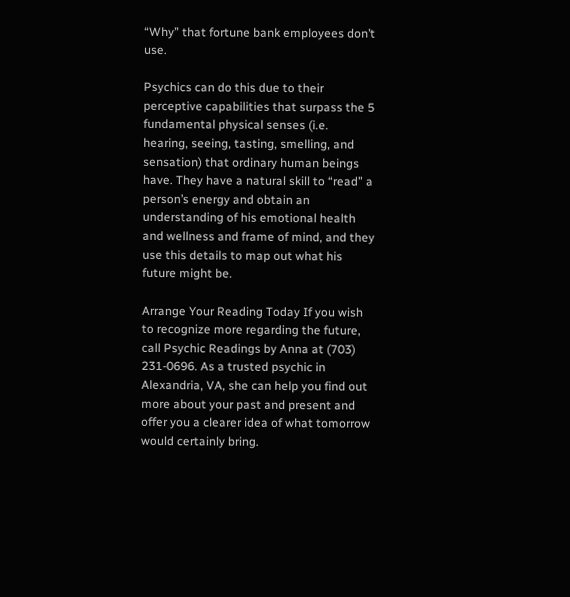“Why” that fortune bank employees don’t use.

Psychics can do this due to their perceptive capabilities that surpass the 5 fundamental physical senses (i.e. hearing, seeing, tasting, smelling, and sensation) that ordinary human beings have. They have a natural skill to “read” a person’s energy and obtain an understanding of his emotional health and wellness and frame of mind, and they use this details to map out what his future might be.

Arrange Your Reading Today If you wish to recognize more regarding the future, call Psychic Readings by Anna at (703) 231-0696. As a trusted psychic in Alexandria, VA, she can help you find out more about your past and present and offer you a clearer idea of what tomorrow would certainly bring.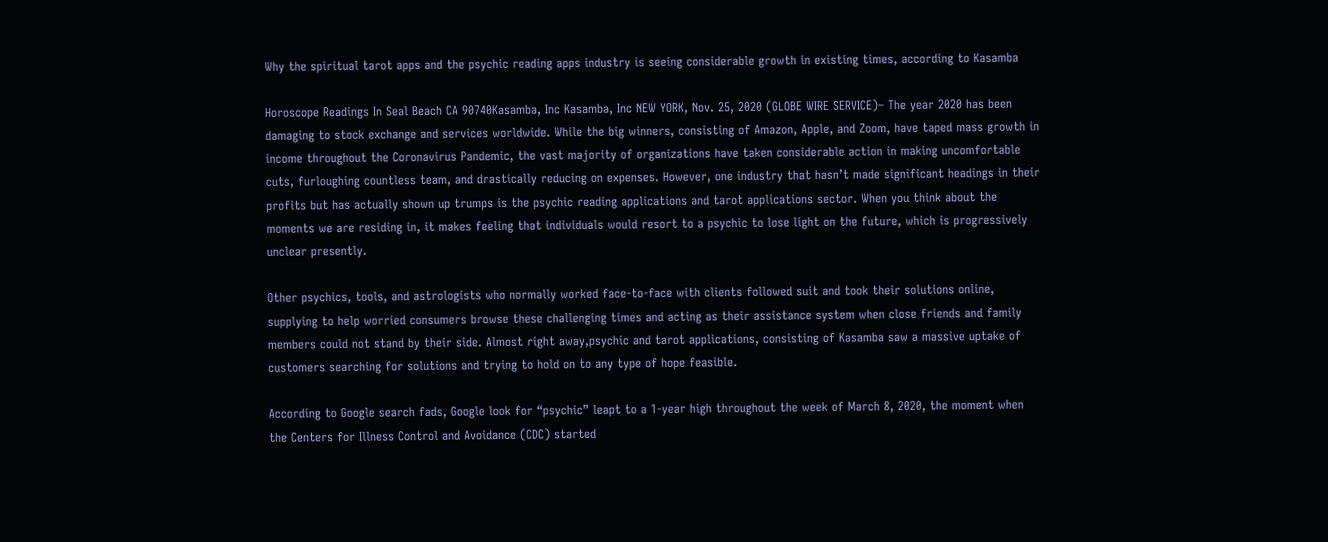Why the spiritual tarot apps and the psychic reading apps industry is seeing considerable growth in existing times, according to Kasamba

Horoscope Readings In Seal Beach CA 90740Kasamba, Inc Kasamba, Inc NEW YORK, Nov. 25, 2020 (GLOBE WIRE SERVICE)– The year 2020 has been damaging to stock exchange and services worldwide. While the big winners, consisting of Amazon, Apple, and Zoom, have taped mass growth in income throughout the Coronavirus Pandemic, the vast majority of organizations have taken considerable action in making uncomfortable cuts, furloughing countless team, and drastically reducing on expenses. However, one industry that hasn’t made significant headings in their profits but has actually shown up trumps is the psychic reading applications and tarot applications sector. When you think about the moments we are residing in, it makes feeling that individuals would resort to a psychic to lose light on the future, which is progressively unclear presently.

Other psychics, tools, and astrologists who normally worked face-to-face with clients followed suit and took their solutions online, supplying to help worried consumers browse these challenging times and acting as their assistance system when close friends and family members could not stand by their side. Almost right away,psychic and tarot applications, consisting of Kasamba saw a massive uptake of customers searching for solutions and trying to hold on to any type of hope feasible.

According to Google search fads, Google look for “psychic” leapt to a 1-year high throughout the week of March 8, 2020, the moment when the Centers for Illness Control and Avoidance (CDC) started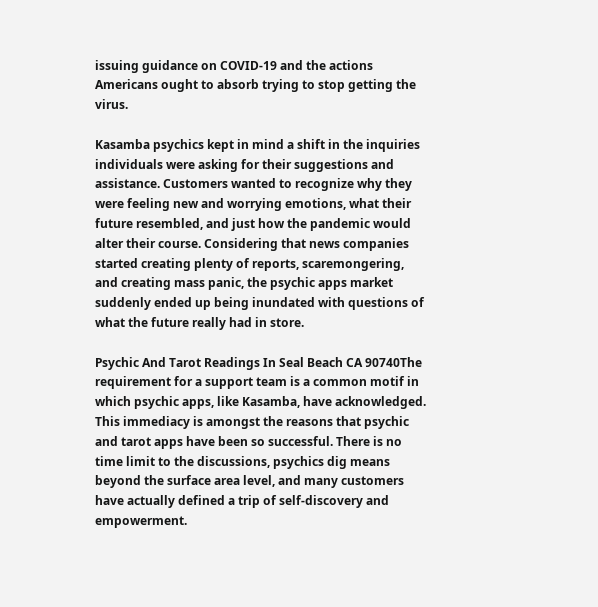issuing guidance on COVID-19 and the actions Americans ought to absorb trying to stop getting the virus.

Kasamba psychics kept in mind a shift in the inquiries individuals were asking for their suggestions and assistance. Customers wanted to recognize why they were feeling new and worrying emotions, what their future resembled, and just how the pandemic would alter their course. Considering that news companies started creating plenty of reports, scaremongering, and creating mass panic, the psychic apps market suddenly ended up being inundated with questions of what the future really had in store.

Psychic And Tarot Readings In Seal Beach CA 90740The requirement for a support team is a common motif in which psychic apps, like Kasamba, have acknowledged. This immediacy is amongst the reasons that psychic and tarot apps have been so successful. There is no time limit to the discussions, psychics dig means beyond the surface area level, and many customers have actually defined a trip of self-discovery and empowerment.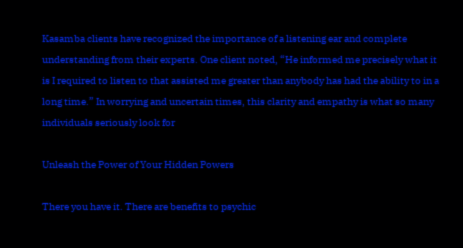Kasamba clients have recognized the importance of a listening ear and complete understanding from their experts. One client noted, “He informed me precisely what it is I required to listen to that assisted me greater than anybody has had the ability to in a long time.” In worrying and uncertain times, this clarity and empathy is what so many individuals seriously look for

Unleash the Power of Your Hidden Powers

There you have it. There are benefits to psychic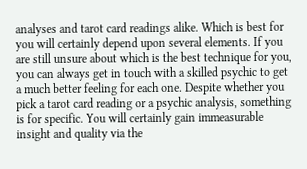analyses and tarot card readings alike. Which is best for you will certainly depend upon several elements. If you are still unsure about which is the best technique for you, you can always get in touch with a skilled psychic to get a much better feeling for each one. Despite whether you pick a tarot card reading or a psychic analysis, something is for specific. You will certainly gain immeasurable insight and quality via the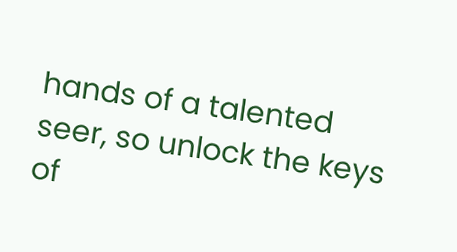hands of a talented seer, so unlock the keys of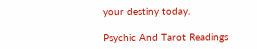your destiny today.

Psychic And Tarot Readings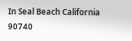In Seal Beach California 90740